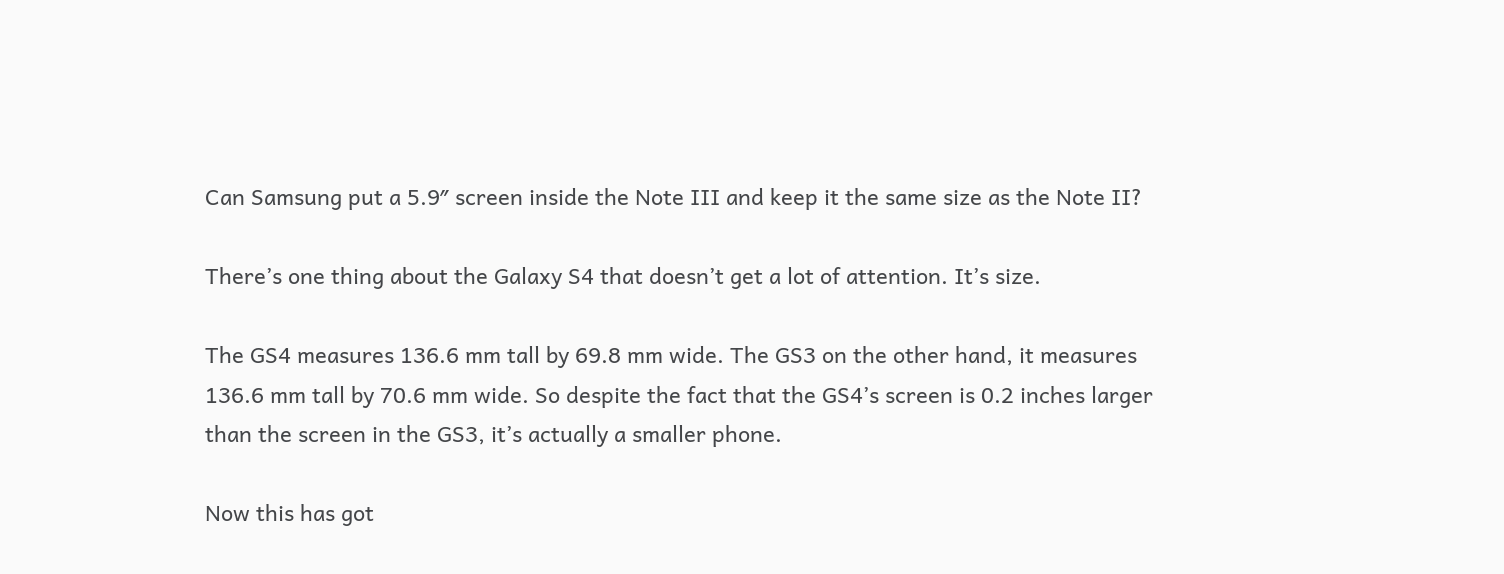Can Samsung put a 5.9″ screen inside the Note III and keep it the same size as the Note II?

There’s one thing about the Galaxy S4 that doesn’t get a lot of attention. It’s size.

The GS4 measures 136.6 mm tall by 69.8 mm wide. The GS3 on the other hand, it measures 136.6 mm tall by 70.6 mm wide. So despite the fact that the GS4’s screen is 0.2 inches larger than the screen in the GS3, it’s actually a smaller phone.

Now this has got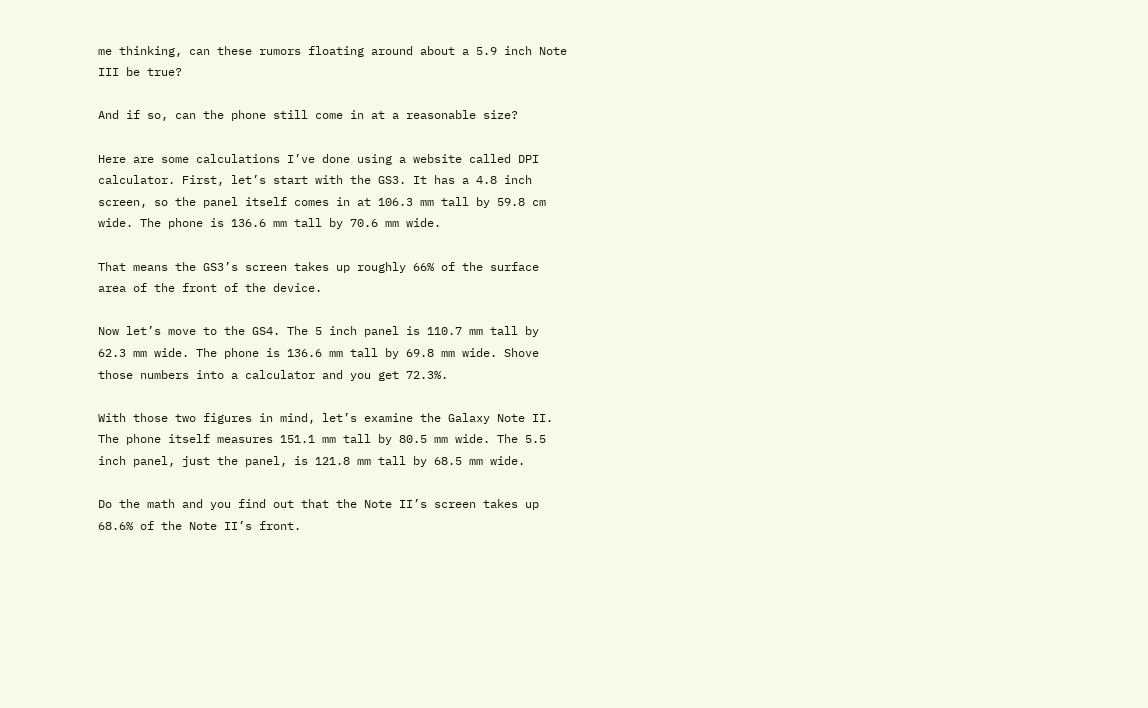me thinking, can these rumors floating around about a 5.9 inch Note III be true?

And if so, can the phone still come in at a reasonable size?

Here are some calculations I’ve done using a website called DPI calculator. First, let’s start with the GS3. It has a 4.8 inch screen, so the panel itself comes in at 106.3 mm tall by 59.8 cm wide. The phone is 136.6 mm tall by 70.6 mm wide.

That means the GS3’s screen takes up roughly 66% of the surface area of the front of the device.

Now let’s move to the GS4. The 5 inch panel is 110.7 mm tall by 62.3 mm wide. The phone is 136.6 mm tall by 69.8 mm wide. Shove those numbers into a calculator and you get 72.3%.

With those two figures in mind, let’s examine the Galaxy Note II. The phone itself measures 151.1 mm tall by 80.5 mm wide. The 5.5 inch panel, just the panel, is 121.8 mm tall by 68.5 mm wide.

Do the math and you find out that the Note II’s screen takes up 68.6% of the Note II’s front.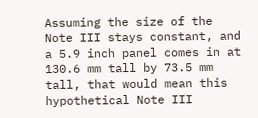Assuming the size of the Note III stays constant, and a 5.9 inch panel comes in at 130.6 mm tall by 73.5 mm tall, that would mean this hypothetical Note III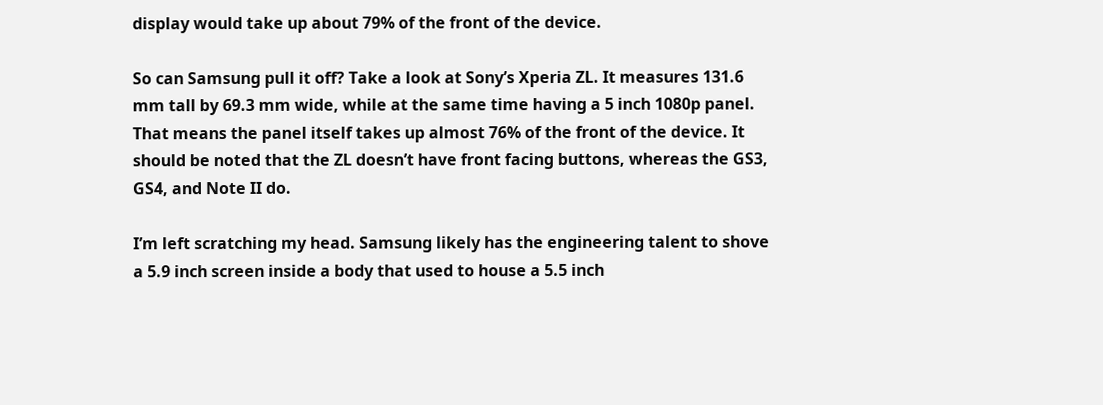display would take up about 79% of the front of the device.

So can Samsung pull it off? Take a look at Sony’s Xperia ZL. It measures 131.6 mm tall by 69.3 mm wide, while at the same time having a 5 inch 1080p panel. That means the panel itself takes up almost 76% of the front of the device. It should be noted that the ZL doesn’t have front facing buttons, whereas the GS3, GS4, and Note II do.

I’m left scratching my head. Samsung likely has the engineering talent to shove a 5.9 inch screen inside a body that used to house a 5.5 inch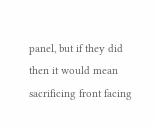panel, but if they did then it would mean sacrificing front facing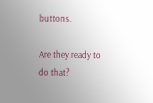buttons.

Are they ready to do that?